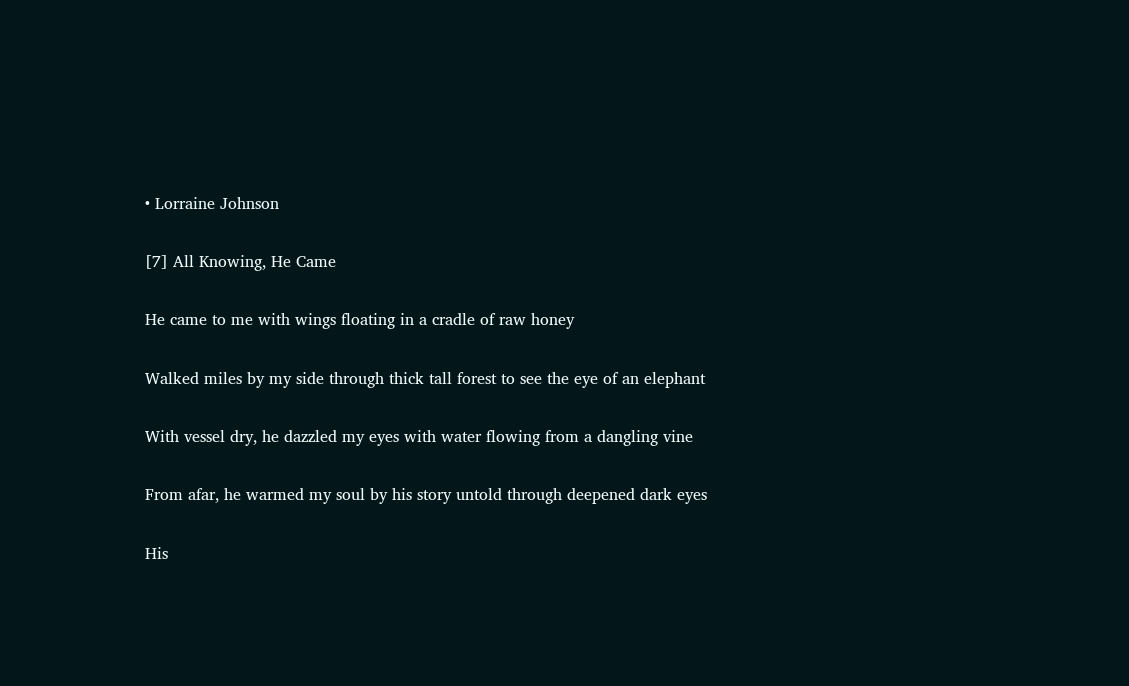• Lorraine Johnson

[7] All Knowing, He Came

He came to me with wings floating in a cradle of raw honey

Walked miles by my side through thick tall forest to see the eye of an elephant

With vessel dry, he dazzled my eyes with water flowing from a dangling vine

From afar, he warmed my soul by his story untold through deepened dark eyes

His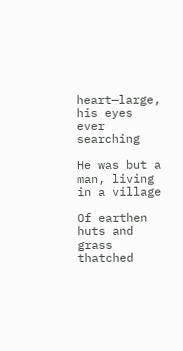heart—large, his eyes ever searching

He was but a man, living in a village

Of earthen huts and grass thatched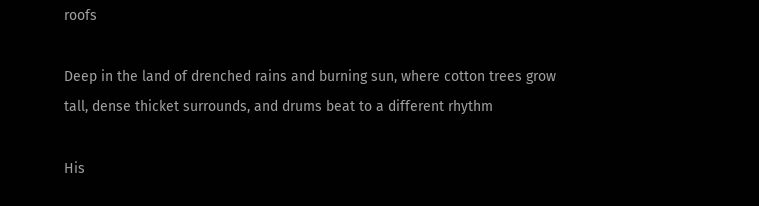roofs

Deep in the land of drenched rains and burning sun, where cotton trees grow tall, dense thicket surrounds, and drums beat to a different rhythm

His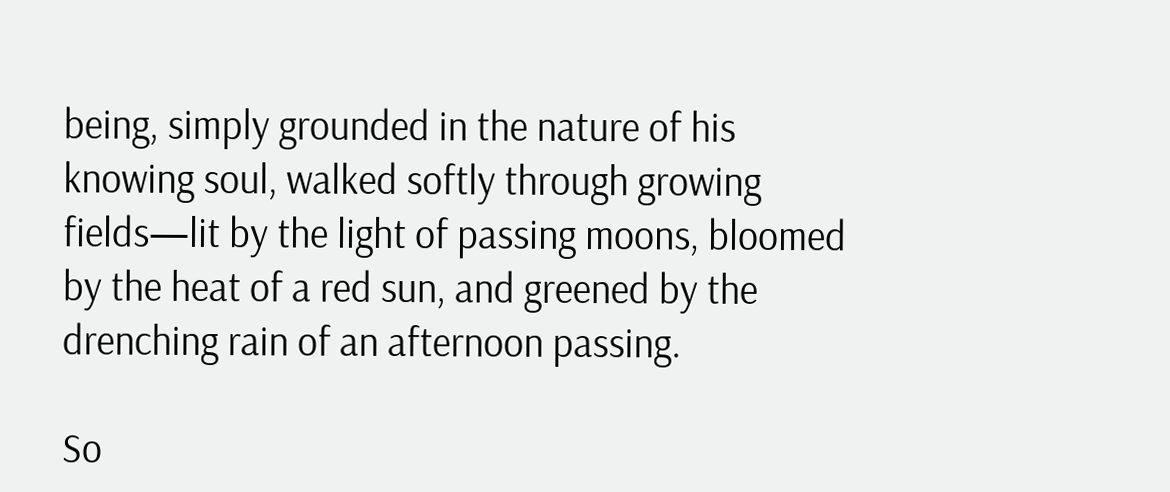being, simply grounded in the nature of his knowing soul, walked softly through growing fields—lit by the light of passing moons, bloomed by the heat of a red sun, and greened by the drenching rain of an afternoon passing.

So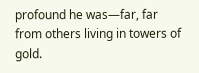profound he was—far, far from others living in towers of gold.